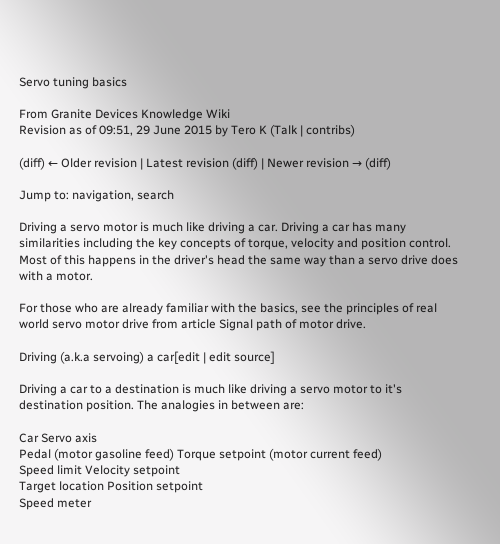Servo tuning basics

From Granite Devices Knowledge Wiki
Revision as of 09:51, 29 June 2015 by Tero K (Talk | contribs)

(diff) ← Older revision | Latest revision (diff) | Newer revision → (diff)

Jump to: navigation, search

Driving a servo motor is much like driving a car. Driving a car has many similarities including the key concepts of torque, velocity and position control. Most of this happens in the driver's head the same way than a servo drive does with a motor.

For those who are already familiar with the basics, see the principles of real world servo motor drive from article Signal path of motor drive.

Driving (a.k.a servoing) a car[edit | edit source]

Driving a car to a destination is much like driving a servo motor to it's destination position. The analogies in between are:

Car Servo axis
Pedal (motor gasoline feed) Torque setpoint (motor current feed)
Speed limit Velocity setpoint
Target location Position setpoint
Speed meter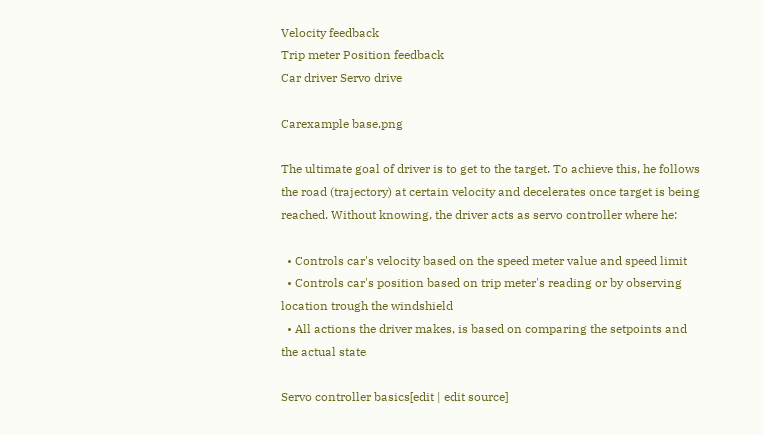Velocity feedback
Trip meter Position feedback
Car driver Servo drive

Carexample base.png

The ultimate goal of driver is to get to the target. To achieve this, he follows the road (trajectory) at certain velocity and decelerates once target is being reached. Without knowing, the driver acts as servo controller where he:

  • Controls car's velocity based on the speed meter value and speed limit
  • Controls car's position based on trip meter's reading or by observing location trough the windshield
  • All actions the driver makes, is based on comparing the setpoints and the actual state

Servo controller basics[edit | edit source]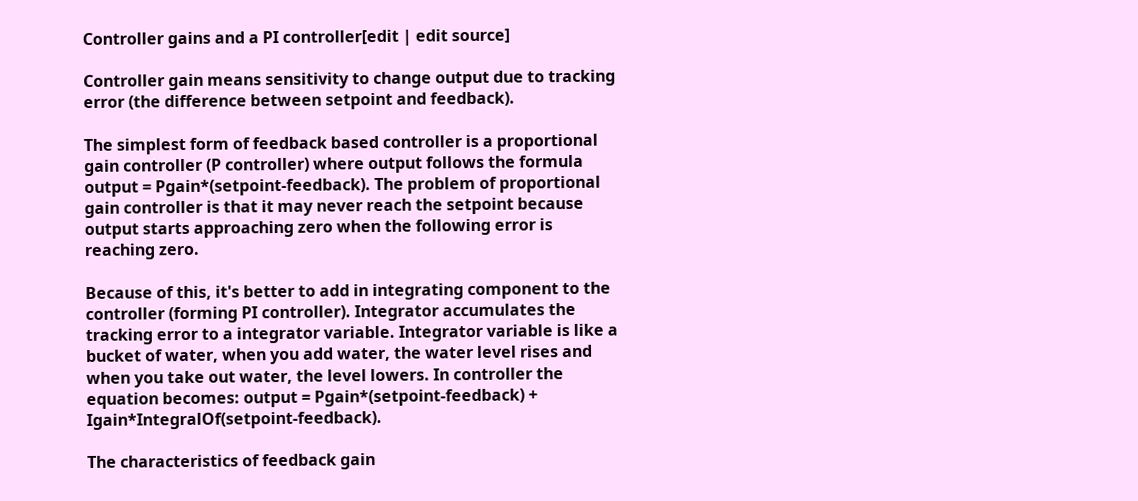Controller gains and a PI controller[edit | edit source]

Controller gain means sensitivity to change output due to tracking error (the difference between setpoint and feedback).

The simplest form of feedback based controller is a proportional gain controller (P controller) where output follows the formula output = Pgain*(setpoint-feedback). The problem of proportional gain controller is that it may never reach the setpoint because output starts approaching zero when the following error is reaching zero.

Because of this, it's better to add in integrating component to the controller (forming PI controller). Integrator accumulates the tracking error to a integrator variable. Integrator variable is like a bucket of water, when you add water, the water level rises and when you take out water, the level lowers. In controller the equation becomes: output = Pgain*(setpoint-feedback) + Igain*IntegralOf(setpoint-feedback).

The characteristics of feedback gain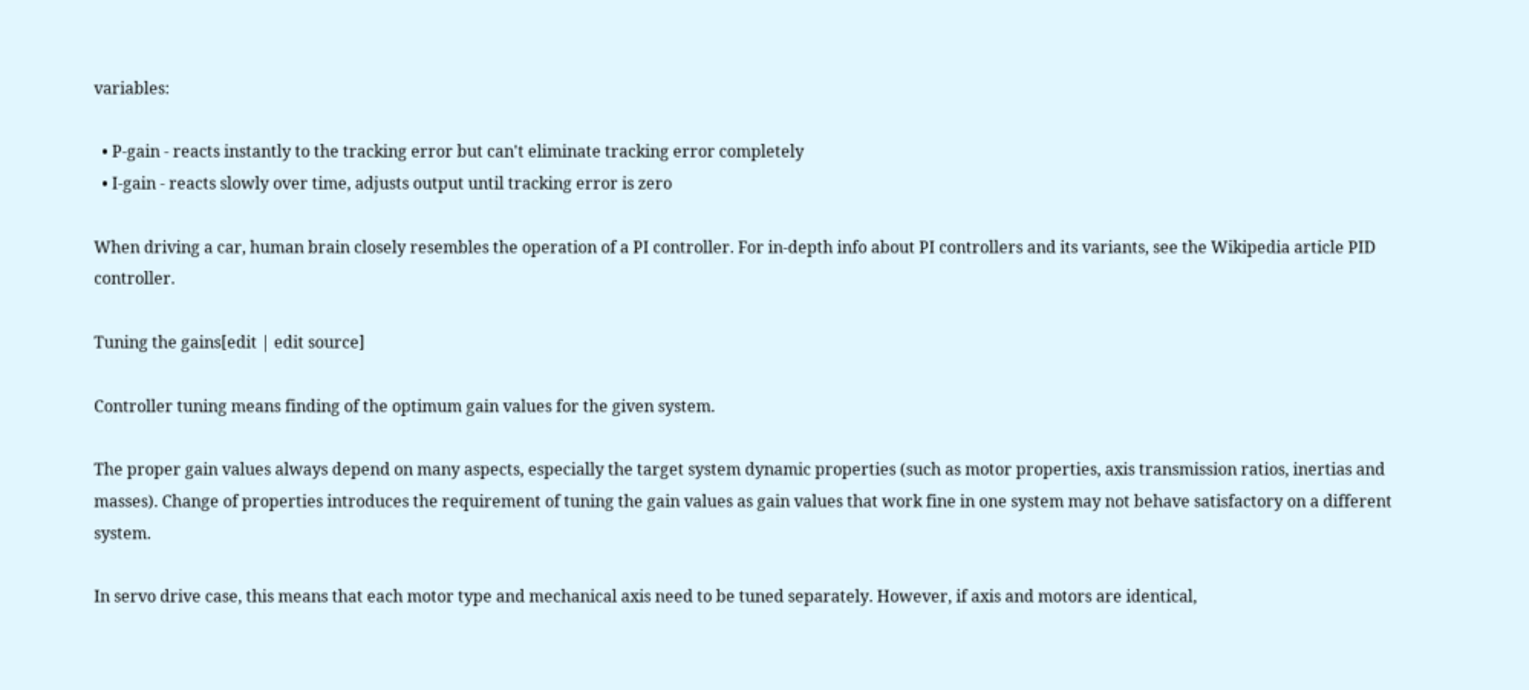variables:

  • P-gain - reacts instantly to the tracking error but can't eliminate tracking error completely
  • I-gain - reacts slowly over time, adjusts output until tracking error is zero

When driving a car, human brain closely resembles the operation of a PI controller. For in-depth info about PI controllers and its variants, see the Wikipedia article PID controller.

Tuning the gains[edit | edit source]

Controller tuning means finding of the optimum gain values for the given system.

The proper gain values always depend on many aspects, especially the target system dynamic properties (such as motor properties, axis transmission ratios, inertias and masses). Change of properties introduces the requirement of tuning the gain values as gain values that work fine in one system may not behave satisfactory on a different system.

In servo drive case, this means that each motor type and mechanical axis need to be tuned separately. However, if axis and motors are identical,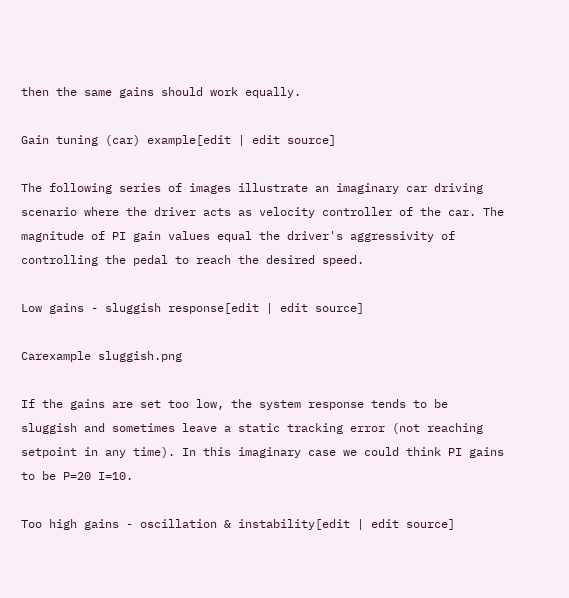then the same gains should work equally.

Gain tuning (car) example[edit | edit source]

The following series of images illustrate an imaginary car driving scenario where the driver acts as velocity controller of the car. The magnitude of PI gain values equal the driver's aggressivity of controlling the pedal to reach the desired speed.

Low gains - sluggish response[edit | edit source]

Carexample sluggish.png

If the gains are set too low, the system response tends to be sluggish and sometimes leave a static tracking error (not reaching setpoint in any time). In this imaginary case we could think PI gains to be P=20 I=10.

Too high gains - oscillation & instability[edit | edit source]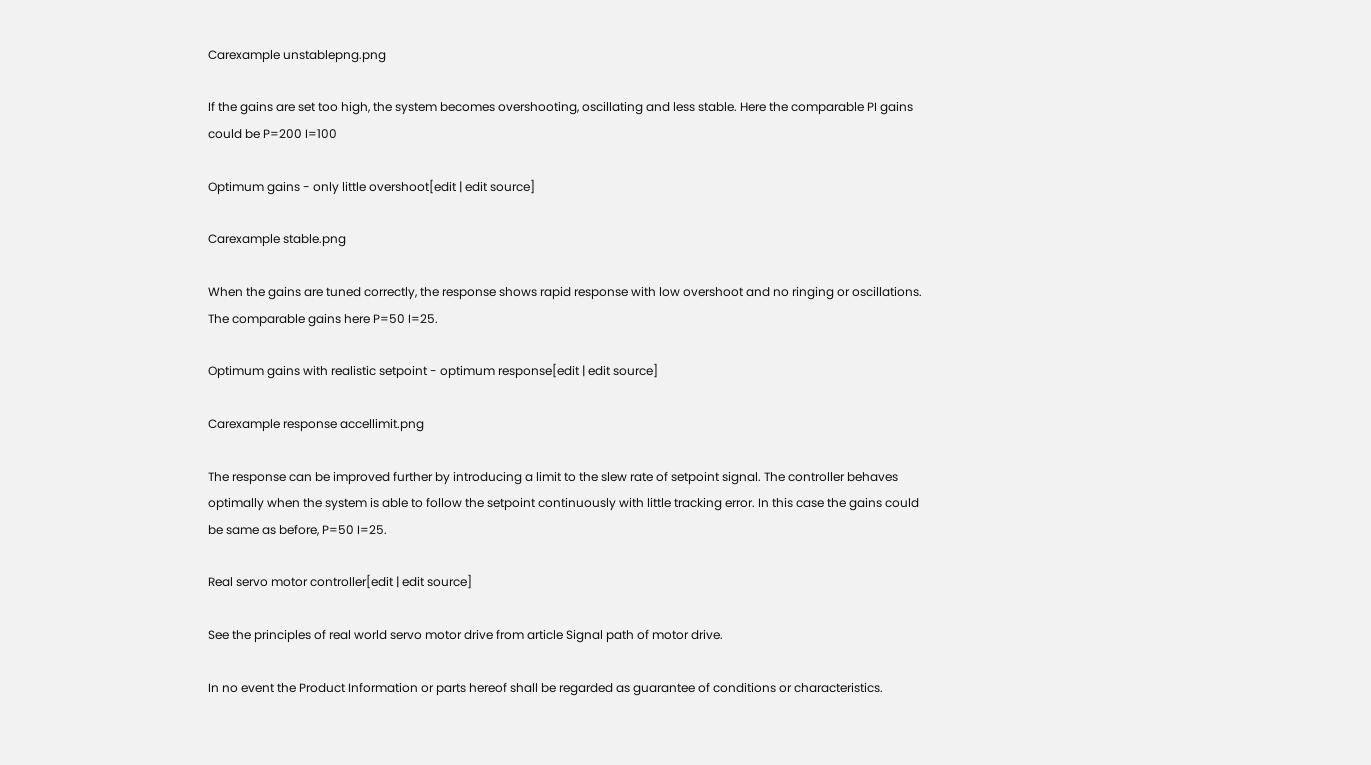Carexample unstablepng.png

If the gains are set too high, the system becomes overshooting, oscillating and less stable. Here the comparable PI gains could be P=200 I=100

Optimum gains - only little overshoot[edit | edit source]

Carexample stable.png

When the gains are tuned correctly, the response shows rapid response with low overshoot and no ringing or oscillations. The comparable gains here P=50 I=25.

Optimum gains with realistic setpoint - optimum response[edit | edit source]

Carexample response accellimit.png

The response can be improved further by introducing a limit to the slew rate of setpoint signal. The controller behaves optimally when the system is able to follow the setpoint continuously with little tracking error. In this case the gains could be same as before, P=50 I=25.

Real servo motor controller[edit | edit source]

See the principles of real world servo motor drive from article Signal path of motor drive.

In no event the Product Information or parts hereof shall be regarded as guarantee of conditions or characteristics.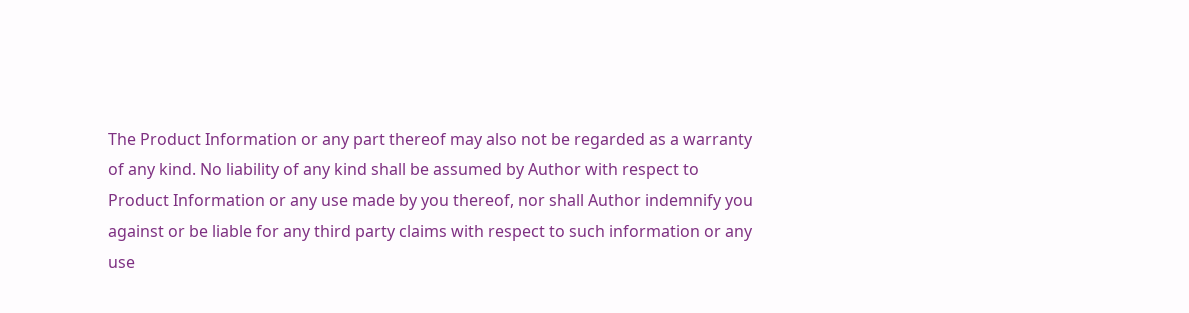The Product Information or any part thereof may also not be regarded as a warranty of any kind. No liability of any kind shall be assumed by Author with respect to Product Information or any use made by you thereof, nor shall Author indemnify you against or be liable for any third party claims with respect to such information or any use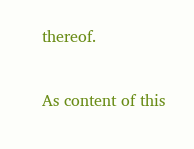thereof.

As content of this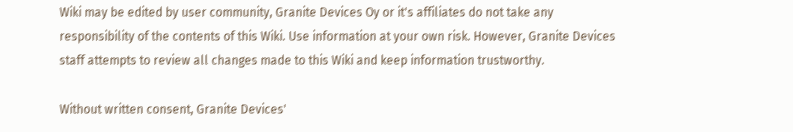Wiki may be edited by user community, Granite Devices Oy or it's affiliates do not take any responsibility of the contents of this Wiki. Use information at your own risk. However, Granite Devices staff attempts to review all changes made to this Wiki and keep information trustworthy.

Without written consent, Granite Devices'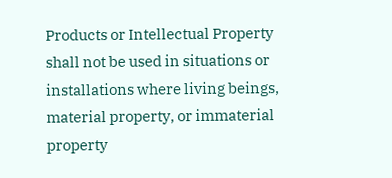Products or Intellectual Property shall not be used in situations or installations where living beings, material property, or immaterial property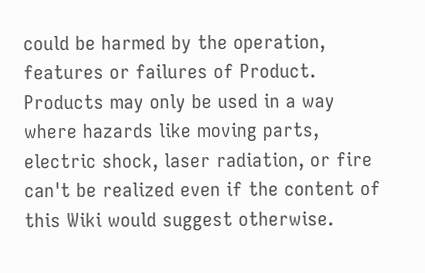could be harmed by the operation, features or failures of Product. Products may only be used in a way where hazards like moving parts, electric shock, laser radiation, or fire can't be realized even if the content of this Wiki would suggest otherwise.